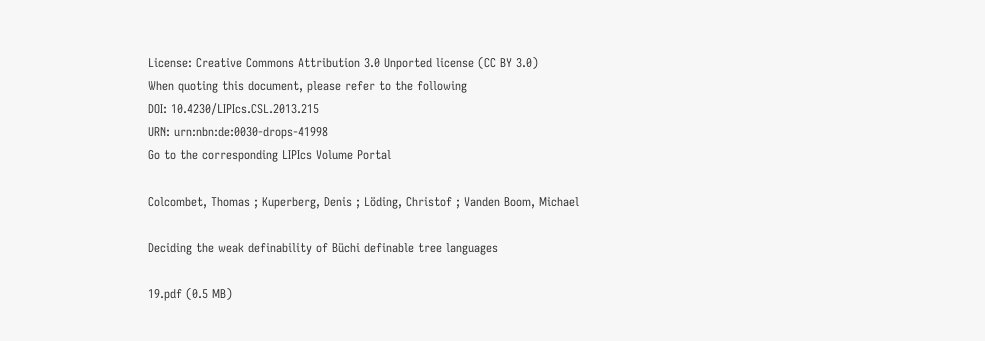License: Creative Commons Attribution 3.0 Unported license (CC BY 3.0)
When quoting this document, please refer to the following
DOI: 10.4230/LIPIcs.CSL.2013.215
URN: urn:nbn:de:0030-drops-41998
Go to the corresponding LIPIcs Volume Portal

Colcombet, Thomas ; Kuperberg, Denis ; Löding, Christof ; Vanden Boom, Michael

Deciding the weak definability of Büchi definable tree languages

19.pdf (0.5 MB)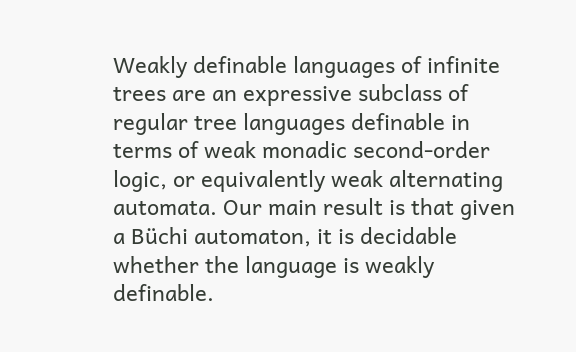Weakly definable languages of infinite trees are an expressive subclass of regular tree languages definable in terms of weak monadic second-order logic, or equivalently weak alternating automata. Our main result is that given a Büchi automaton, it is decidable whether the language is weakly definable.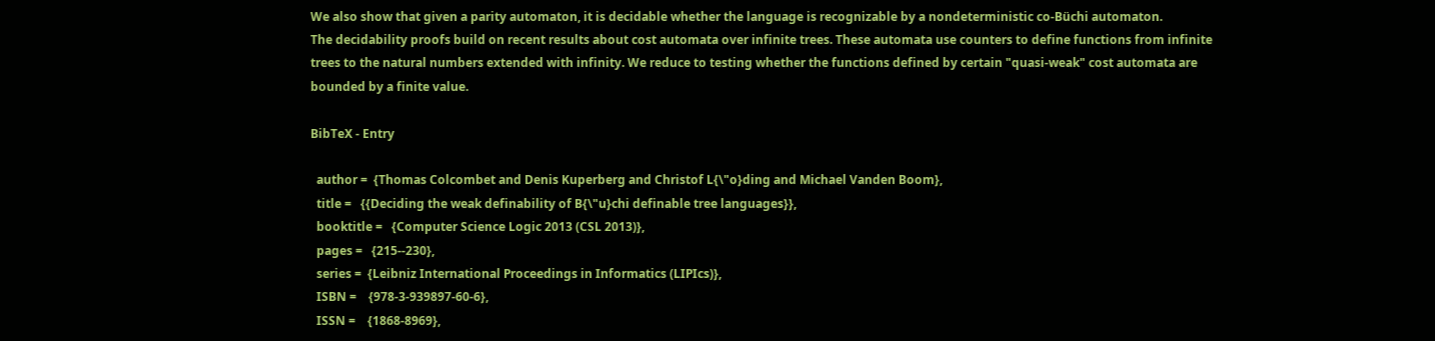We also show that given a parity automaton, it is decidable whether the language is recognizable by a nondeterministic co-Büchi automaton.
The decidability proofs build on recent results about cost automata over infinite trees. These automata use counters to define functions from infinite trees to the natural numbers extended with infinity. We reduce to testing whether the functions defined by certain "quasi-weak" cost automata are bounded by a finite value.

BibTeX - Entry

  author =  {Thomas Colcombet and Denis Kuperberg and Christof L{\"o}ding and Michael Vanden Boom},
  title =   {{Deciding the weak definability of B{\"u}chi definable tree languages}},
  booktitle =   {Computer Science Logic 2013 (CSL 2013)},
  pages =   {215--230},
  series =  {Leibniz International Proceedings in Informatics (LIPIcs)},
  ISBN =    {978-3-939897-60-6},
  ISSN =    {1868-8969},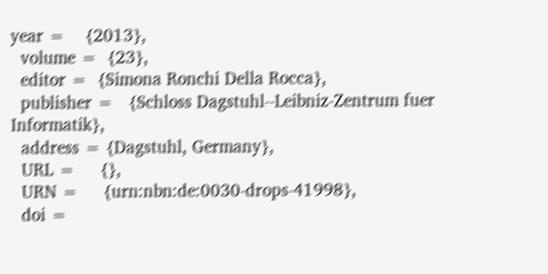year =    {2013},
  volume =  {23},
  editor =  {Simona Ronchi Della Rocca},
  publisher =   {Schloss Dagstuhl--Leibniz-Zentrum fuer Informatik},
  address = {Dagstuhl, Germany},
  URL =     {},
  URN =     {urn:nbn:de:0030-drops-41998},
  doi =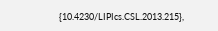{10.4230/LIPIcs.CSL.2013.215},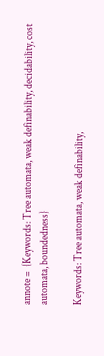annote =  {Keywords: Tree automata, weak definability, decidability, cost automata, boundedness}

Keywords: Tree automata, weak definability,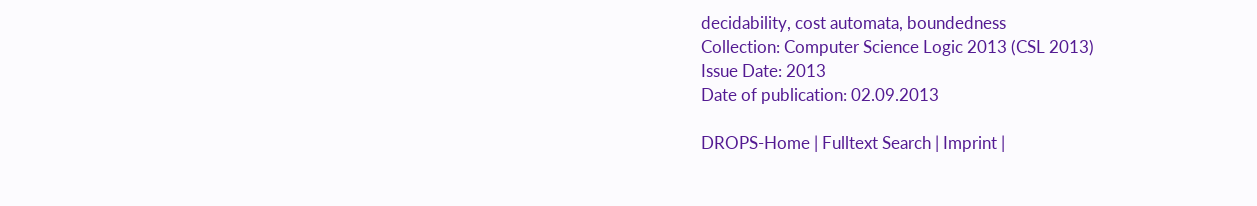decidability, cost automata, boundedness
Collection: Computer Science Logic 2013 (CSL 2013)
Issue Date: 2013
Date of publication: 02.09.2013

DROPS-Home | Fulltext Search | Imprint |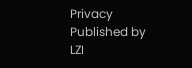Privacy Published by LZI